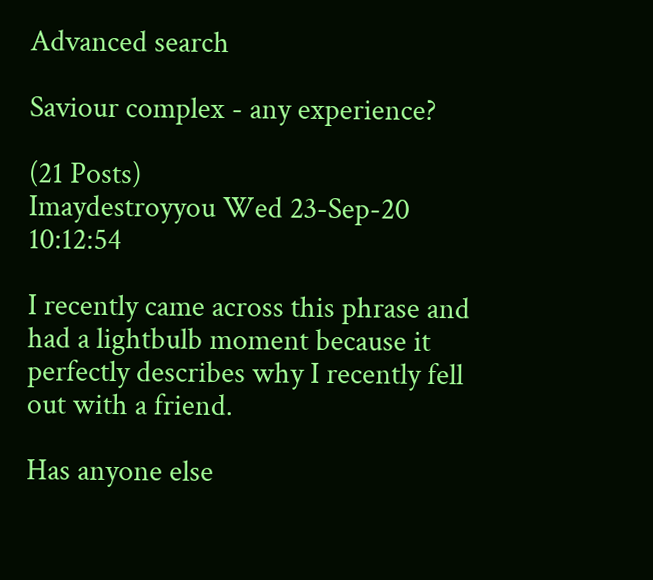Advanced search

Saviour complex - any experience?

(21 Posts)
Imaydestroyyou Wed 23-Sep-20 10:12:54

I recently came across this phrase and had a lightbulb moment because it perfectly describes why I recently fell out with a friend.

Has anyone else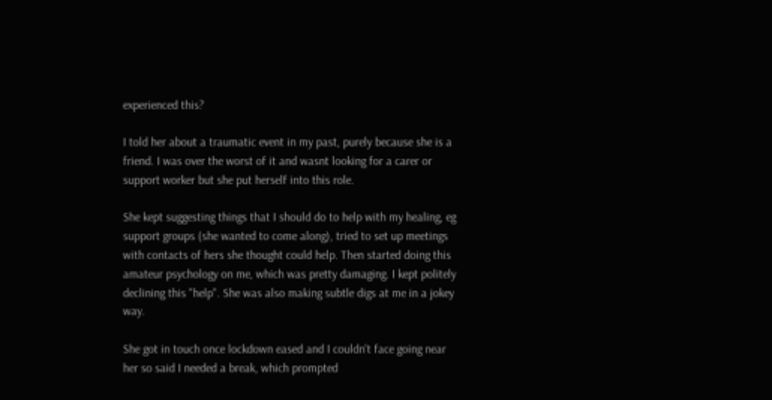experienced this?

I told her about a traumatic event in my past, purely because she is a friend. I was over the worst of it and wasnt looking for a carer or support worker but she put herself into this role.

She kept suggesting things that I should do to help with my healing, eg support groups (she wanted to come along), tried to set up meetings with contacts of hers she thought could help. Then started doing this amateur psychology on me, which was pretty damaging. I kept politely declining this "help". She was also making subtle digs at me in a jokey way.

She got in touch once lockdown eased and I couldn't face going near her so said I needed a break, which prompted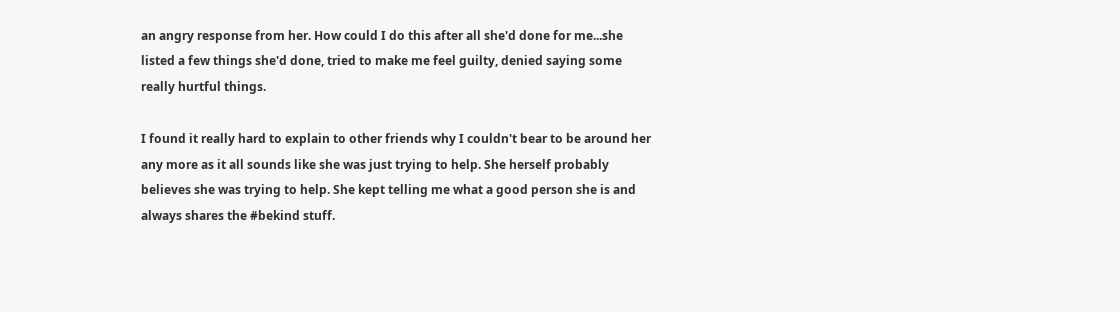an angry response from her. How could I do this after all she'd done for me...she listed a few things she'd done, tried to make me feel guilty, denied saying some really hurtful things.

I found it really hard to explain to other friends why I couldn't bear to be around her any more as it all sounds like she was just trying to help. She herself probably believes she was trying to help. She kept telling me what a good person she is and always shares the #bekind stuff.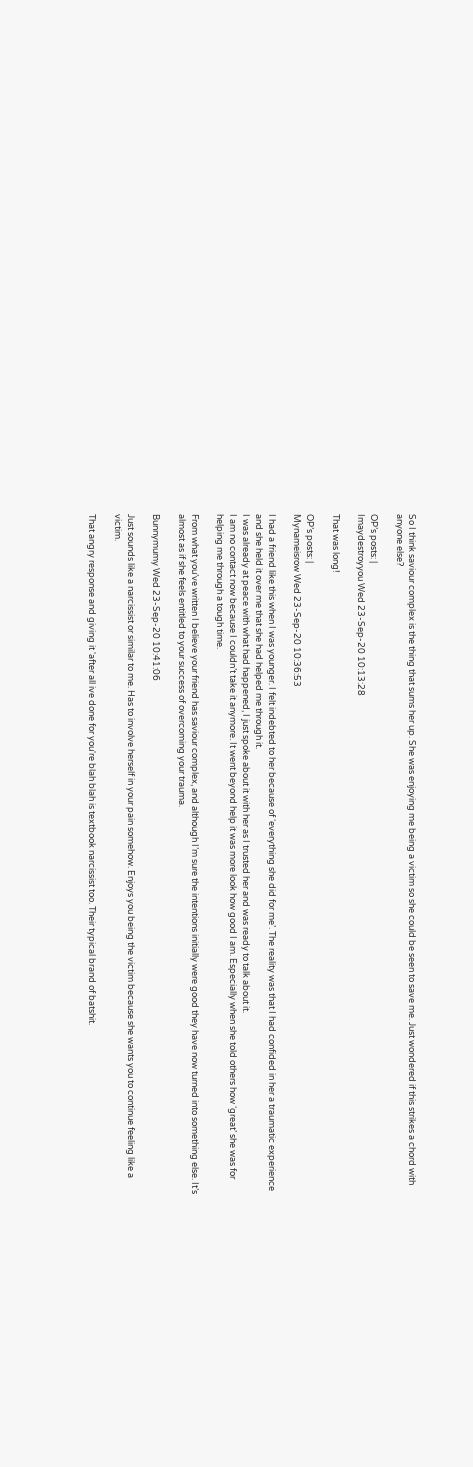So I think saviour complex is the thing that sums her up. She was enjoying me being a victim so she could be seen to save me. Just wondered if this strikes a chord with anyone else?

OP’s posts: |
Imaydestroyyou Wed 23-Sep-20 10:13:28

That was long!

OP’s posts: |
Mynameisrow Wed 23-Sep-20 10:36:53

I had a friend like this when I was younger. I felt indebted to her because of ‘everything she did for me’. The reality was that I had confided in her a traumatic experience and she held it over me that she had helped me through it.
I was already at peace with what had happened, I just spoke about it with her as I trusted her and was ready to talk about it.
I am no contact now because I couldn’t take it anymore. It went beyond help it was more look how good I am. Especially when she told others how ‘great’ she was for helping me through a tough time.

From what you’ve written I believe your friend has saviour complex, and although I’m sure the intentions initially were good they have now turned into something else. It’s almost as if she feels entitled to your success of overcoming your trauma.

Bunnymumy Wed 23-Sep-20 10:41:06

Just sounds like a narcissist or similar to me. Has to involve herself in your pain somehow. Enjoys you being the victim because she wants you to continue feeling like a victim.

That angry response and giving it 'after all ive done for you're blah blah is textbook narcissist too. Their typical brand of batshit.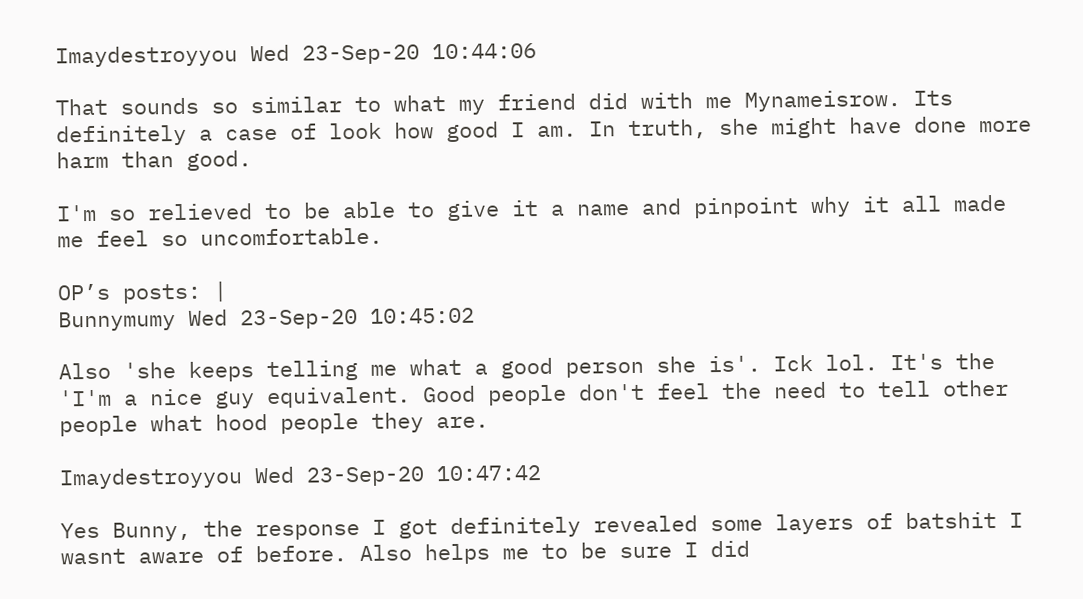Imaydestroyyou Wed 23-Sep-20 10:44:06

That sounds so similar to what my friend did with me Mynameisrow. Its definitely a case of look how good I am. In truth, she might have done more harm than good.

I'm so relieved to be able to give it a name and pinpoint why it all made me feel so uncomfortable.

OP’s posts: |
Bunnymumy Wed 23-Sep-20 10:45:02

Also 'she keeps telling me what a good person she is'. Ick lol. It's the 'I'm a nice guy equivalent. Good people don't feel the need to tell other people what hood people they are.

Imaydestroyyou Wed 23-Sep-20 10:47:42

Yes Bunny, the response I got definitely revealed some layers of batshit I wasnt aware of before. Also helps me to be sure I did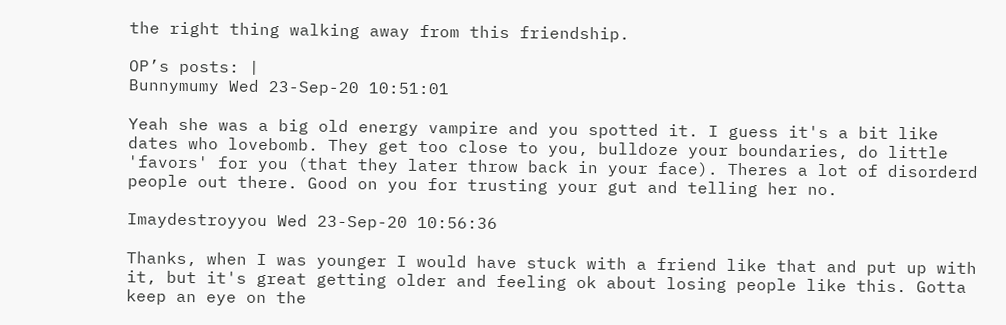the right thing walking away from this friendship.

OP’s posts: |
Bunnymumy Wed 23-Sep-20 10:51:01

Yeah she was a big old energy vampire and you spotted it. I guess it's a bit like dates who lovebomb. They get too close to you, bulldoze your boundaries, do little 'favors' for you (that they later throw back in your face). Theres a lot of disorderd people out there. Good on you for trusting your gut and telling her no.

Imaydestroyyou Wed 23-Sep-20 10:56:36

Thanks, when I was younger I would have stuck with a friend like that and put up with it, but it's great getting older and feeling ok about losing people like this. Gotta keep an eye on the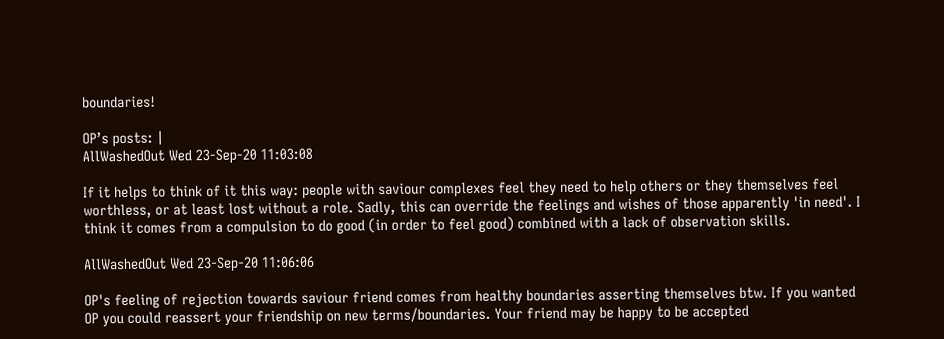boundaries!

OP’s posts: |
AllWashedOut Wed 23-Sep-20 11:03:08

If it helps to think of it this way: people with saviour complexes feel they need to help others or they themselves feel worthless, or at least lost without a role. Sadly, this can override the feelings and wishes of those apparently 'in need'. I think it comes from a compulsion to do good (in order to feel good) combined with a lack of observation skills.

AllWashedOut Wed 23-Sep-20 11:06:06

OP's feeling of rejection towards saviour friend comes from healthy boundaries asserting themselves btw. If you wanted OP you could reassert your friendship on new terms/boundaries. Your friend may be happy to be accepted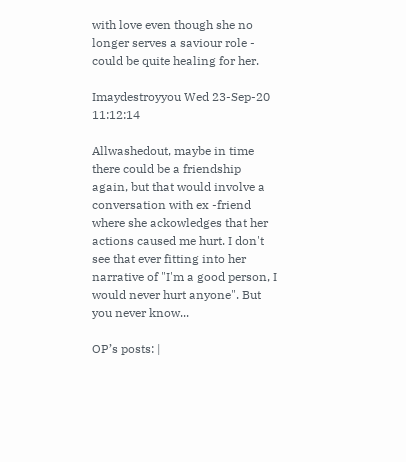with love even though she no longer serves a saviour role - could be quite healing for her.

Imaydestroyyou Wed 23-Sep-20 11:12:14

Allwashedout, maybe in time there could be a friendship again, but that would involve a conversation with ex -friend where she ackowledges that her actions caused me hurt. I don't see that ever fitting into her narrative of "I'm a good person, I would never hurt anyone". But you never know...

OP’s posts: |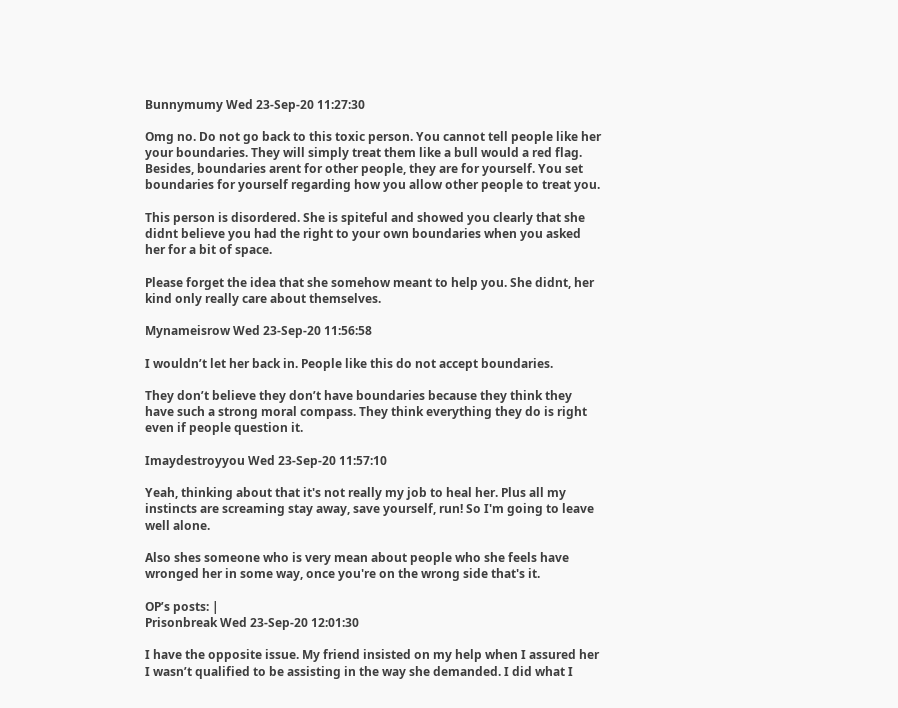Bunnymumy Wed 23-Sep-20 11:27:30

Omg no. Do not go back to this toxic person. You cannot tell people like her your boundaries. They will simply treat them like a bull would a red flag.
Besides, boundaries arent for other people, they are for yourself. You set boundaries for yourself regarding how you allow other people to treat you.

This person is disordered. She is spiteful and showed you clearly that she didnt believe you had the right to your own boundaries when you asked her for a bit of space.

Please forget the idea that she somehow meant to help you. She didnt, her kind only really care about themselves.

Mynameisrow Wed 23-Sep-20 11:56:58

I wouldn’t let her back in. People like this do not accept boundaries.

They don’t believe they don’t have boundaries because they think they have such a strong moral compass. They think everything they do is right even if people question it.

Imaydestroyyou Wed 23-Sep-20 11:57:10

Yeah, thinking about that it's not really my job to heal her. Plus all my instincts are screaming stay away, save yourself, run! So I'm going to leave well alone.

Also shes someone who is very mean about people who she feels have wronged her in some way, once you're on the wrong side that's it.

OP’s posts: |
Prisonbreak Wed 23-Sep-20 12:01:30

I have the opposite issue. My friend insisted on my help when I assured her I wasn’t qualified to be assisting in the way she demanded. I did what I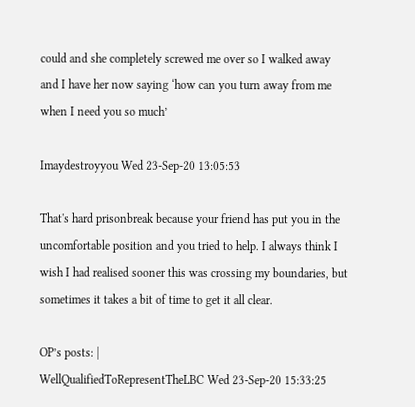could and she completely screwed me over so I walked away and I have her now saying ‘how can you turn away from me when I need you so much’

Imaydestroyyou Wed 23-Sep-20 13:05:53

That's hard prisonbreak because your friend has put you in the uncomfortable position and you tried to help. I always think I wish I had realised sooner this was crossing my boundaries, but sometimes it takes a bit of time to get it all clear.

OP’s posts: |
WellQualifiedToRepresentTheLBC Wed 23-Sep-20 15:33:25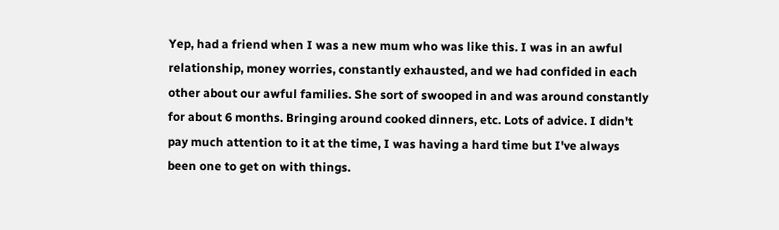Yep, had a friend when I was a new mum who was like this. I was in an awful relationship, money worries, constantly exhausted, and we had confided in each other about our awful families. She sort of swooped in and was around constantly for about 6 months. Bringing around cooked dinners, etc. Lots of advice. I didn't pay much attention to it at the time, I was having a hard time but I've always been one to get on with things.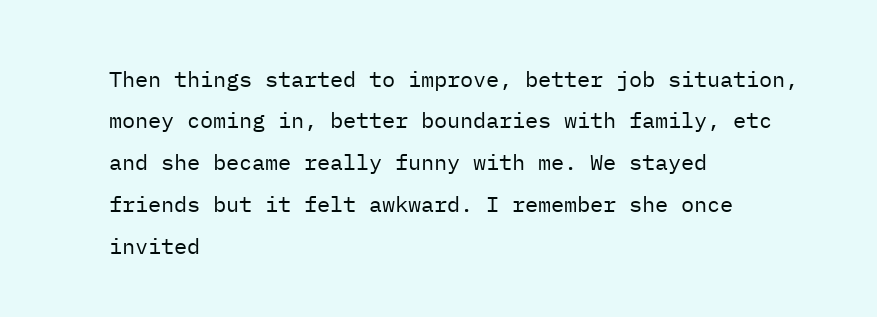Then things started to improve, better job situation, money coming in, better boundaries with family, etc and she became really funny with me. We stayed friends but it felt awkward. I remember she once invited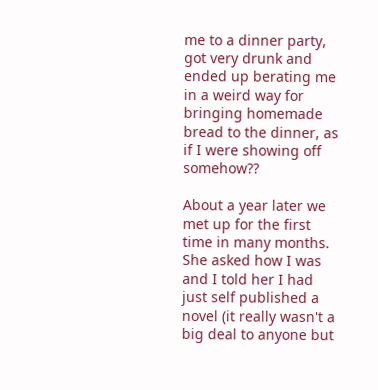me to a dinner party, got very drunk and ended up berating me in a weird way for bringing homemade bread to the dinner, as if I were showing off somehow??

About a year later we met up for the first time in many months. She asked how I was and I told her I had just self published a novel (it really wasn't a big deal to anyone but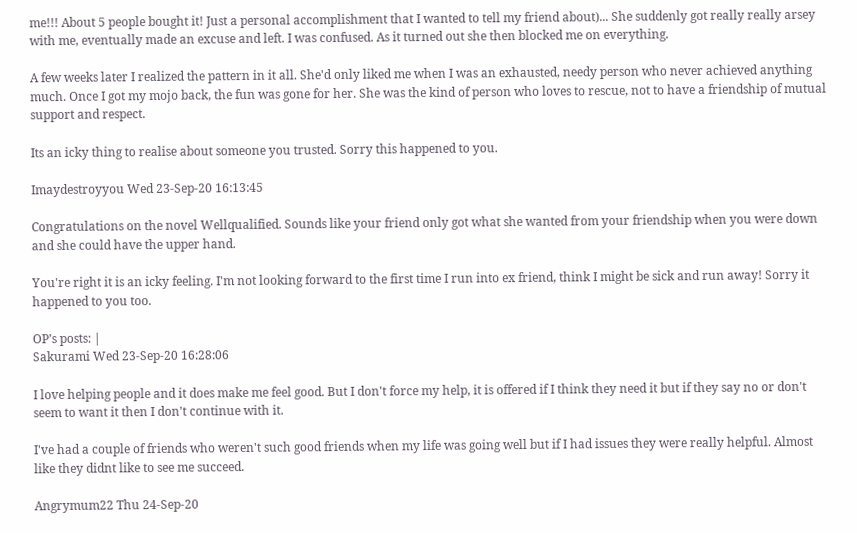me!!! About 5 people bought it! Just a personal accomplishment that I wanted to tell my friend about)... She suddenly got really really arsey with me, eventually made an excuse and left. I was confused. As it turned out she then blocked me on everything.

A few weeks later I realized the pattern in it all. She'd only liked me when I was an exhausted, needy person who never achieved anything much. Once I got my mojo back, the fun was gone for her. She was the kind of person who loves to rescue, not to have a friendship of mutual support and respect.

Its an icky thing to realise about someone you trusted. Sorry this happened to you.

Imaydestroyyou Wed 23-Sep-20 16:13:45

Congratulations on the novel Wellqualified. Sounds like your friend only got what she wanted from your friendship when you were down and she could have the upper hand.

You're right it is an icky feeling. I'm not looking forward to the first time I run into ex friend, think I might be sick and run away! Sorry it happened to you too.

OP’s posts: |
Sakurami Wed 23-Sep-20 16:28:06

I love helping people and it does make me feel good. But I don't force my help, it is offered if I think they need it but if they say no or don't seem to want it then I don't continue with it.

I've had a couple of friends who weren't such good friends when my life was going well but if I had issues they were really helpful. Almost like they didnt like to see me succeed.

Angrymum22 Thu 24-Sep-20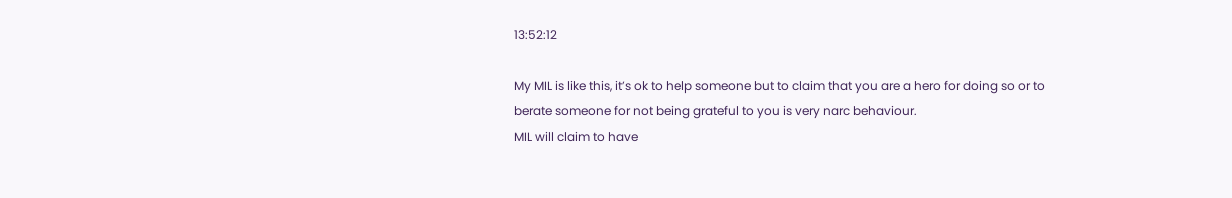13:52:12

My MIL is like this, it’s ok to help someone but to claim that you are a hero for doing so or to berate someone for not being grateful to you is very narc behaviour.
MIL will claim to have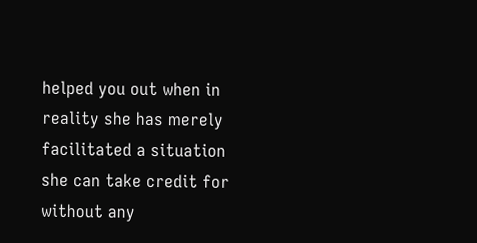helped you out when in reality she has merely facilitated a situation she can take credit for without any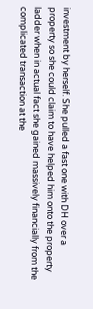investment by herself. She pulled a fast one with DH over a property so she could claim to have helped him onto the property ladder when in actual fact she gained massively financially from the complicated transaction at the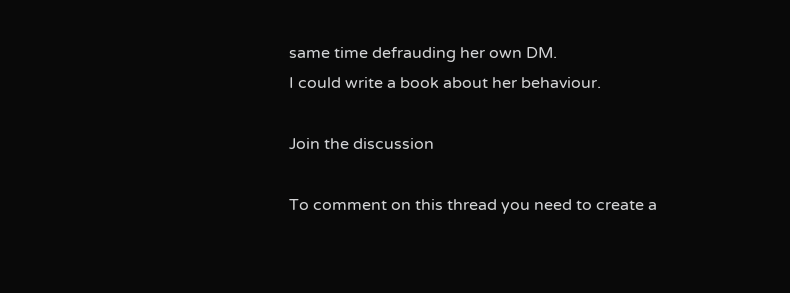same time defrauding her own DM.
I could write a book about her behaviour.

Join the discussion

To comment on this thread you need to create a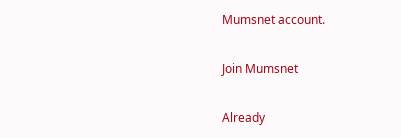Mumsnet account.

Join Mumsnet

Already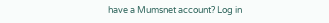have a Mumsnet account? Log in